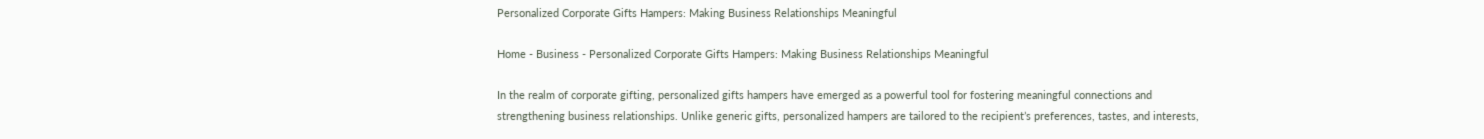Personalized Corporate Gifts Hampers: Making Business Relationships Meaningful

Home - Business - Personalized Corporate Gifts Hampers: Making Business Relationships Meaningful

In the realm of corporate gifting, personalized gifts hampers have emerged as a powerful tool for fostering meaningful connections and strengthening business relationships. Unlike generic gifts, personalized hampers are tailored to the recipient’s preferences, tastes, and interests,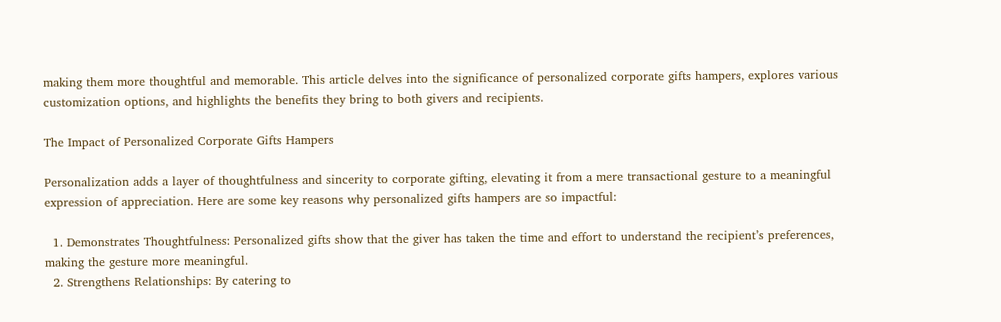making them more thoughtful and memorable. This article delves into the significance of personalized corporate gifts hampers, explores various customization options, and highlights the benefits they bring to both givers and recipients.

The Impact of Personalized Corporate Gifts Hampers

Personalization adds a layer of thoughtfulness and sincerity to corporate gifting, elevating it from a mere transactional gesture to a meaningful expression of appreciation. Here are some key reasons why personalized gifts hampers are so impactful:

  1. Demonstrates Thoughtfulness: Personalized gifts show that the giver has taken the time and effort to understand the recipient’s preferences, making the gesture more meaningful.
  2. Strengthens Relationships: By catering to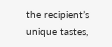the recipient’s unique tastes,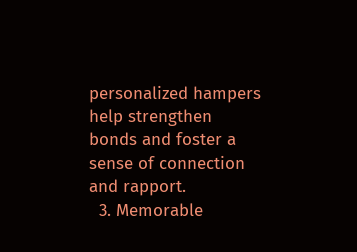personalized hampers help strengthen bonds and foster a sense of connection and rapport.
  3. Memorable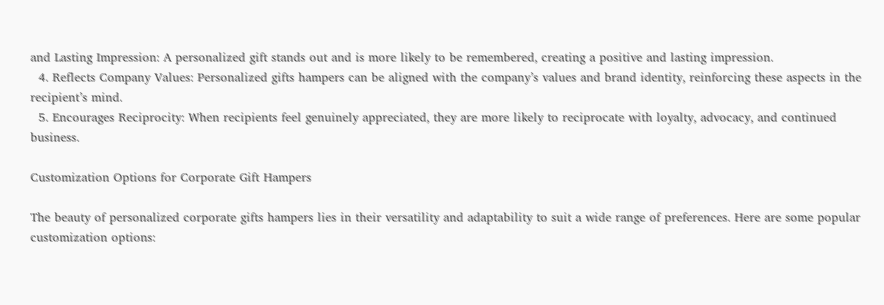and Lasting Impression: A personalized gift stands out and is more likely to be remembered, creating a positive and lasting impression.
  4. Reflects Company Values: Personalized gifts hampers can be aligned with the company’s values and brand identity, reinforcing these aspects in the recipient’s mind.
  5. Encourages Reciprocity: When recipients feel genuinely appreciated, they are more likely to reciprocate with loyalty, advocacy, and continued business.

Customization Options for Corporate Gift Hampers

The beauty of personalized corporate gifts hampers lies in their versatility and adaptability to suit a wide range of preferences. Here are some popular customization options: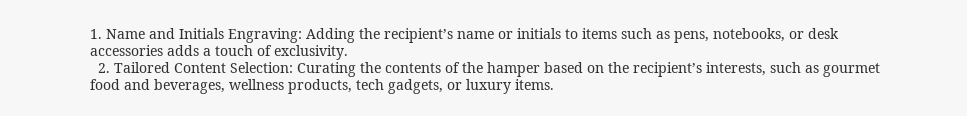1. Name and Initials Engraving: Adding the recipient’s name or initials to items such as pens, notebooks, or desk accessories adds a touch of exclusivity.
  2. Tailored Content Selection: Curating the contents of the hamper based on the recipient’s interests, such as gourmet food and beverages, wellness products, tech gadgets, or luxury items.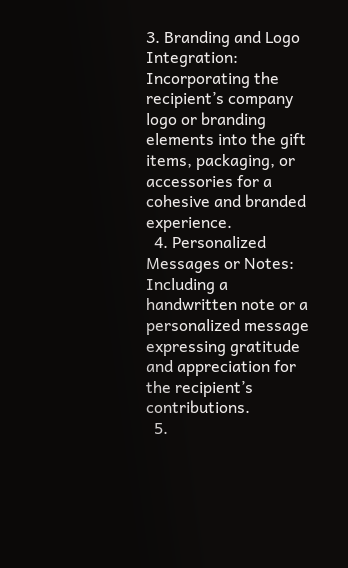3. Branding and Logo Integration: Incorporating the recipient’s company logo or branding elements into the gift items, packaging, or accessories for a cohesive and branded experience.
  4. Personalized Messages or Notes: Including a handwritten note or a personalized message expressing gratitude and appreciation for the recipient’s contributions.
  5.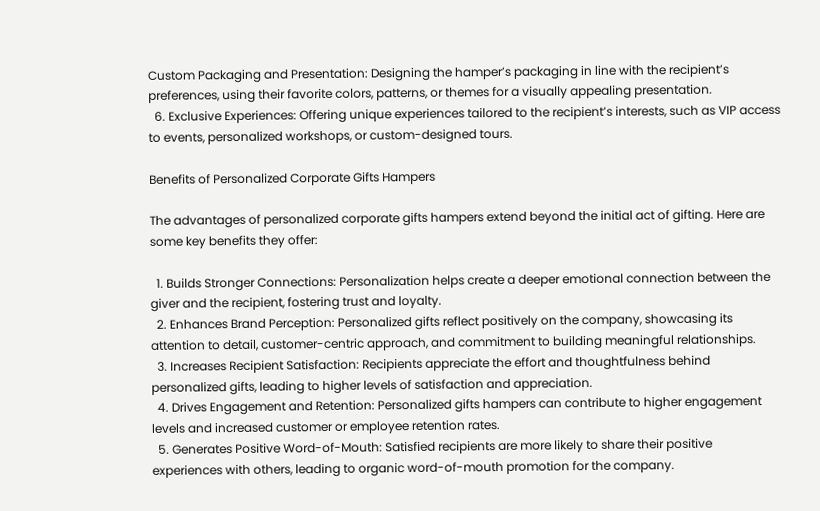Custom Packaging and Presentation: Designing the hamper’s packaging in line with the recipient’s preferences, using their favorite colors, patterns, or themes for a visually appealing presentation.
  6. Exclusive Experiences: Offering unique experiences tailored to the recipient’s interests, such as VIP access to events, personalized workshops, or custom-designed tours.

Benefits of Personalized Corporate Gifts Hampers

The advantages of personalized corporate gifts hampers extend beyond the initial act of gifting. Here are some key benefits they offer:

  1. Builds Stronger Connections: Personalization helps create a deeper emotional connection between the giver and the recipient, fostering trust and loyalty.
  2. Enhances Brand Perception: Personalized gifts reflect positively on the company, showcasing its attention to detail, customer-centric approach, and commitment to building meaningful relationships.
  3. Increases Recipient Satisfaction: Recipients appreciate the effort and thoughtfulness behind personalized gifts, leading to higher levels of satisfaction and appreciation.
  4. Drives Engagement and Retention: Personalized gifts hampers can contribute to higher engagement levels and increased customer or employee retention rates.
  5. Generates Positive Word-of-Mouth: Satisfied recipients are more likely to share their positive experiences with others, leading to organic word-of-mouth promotion for the company.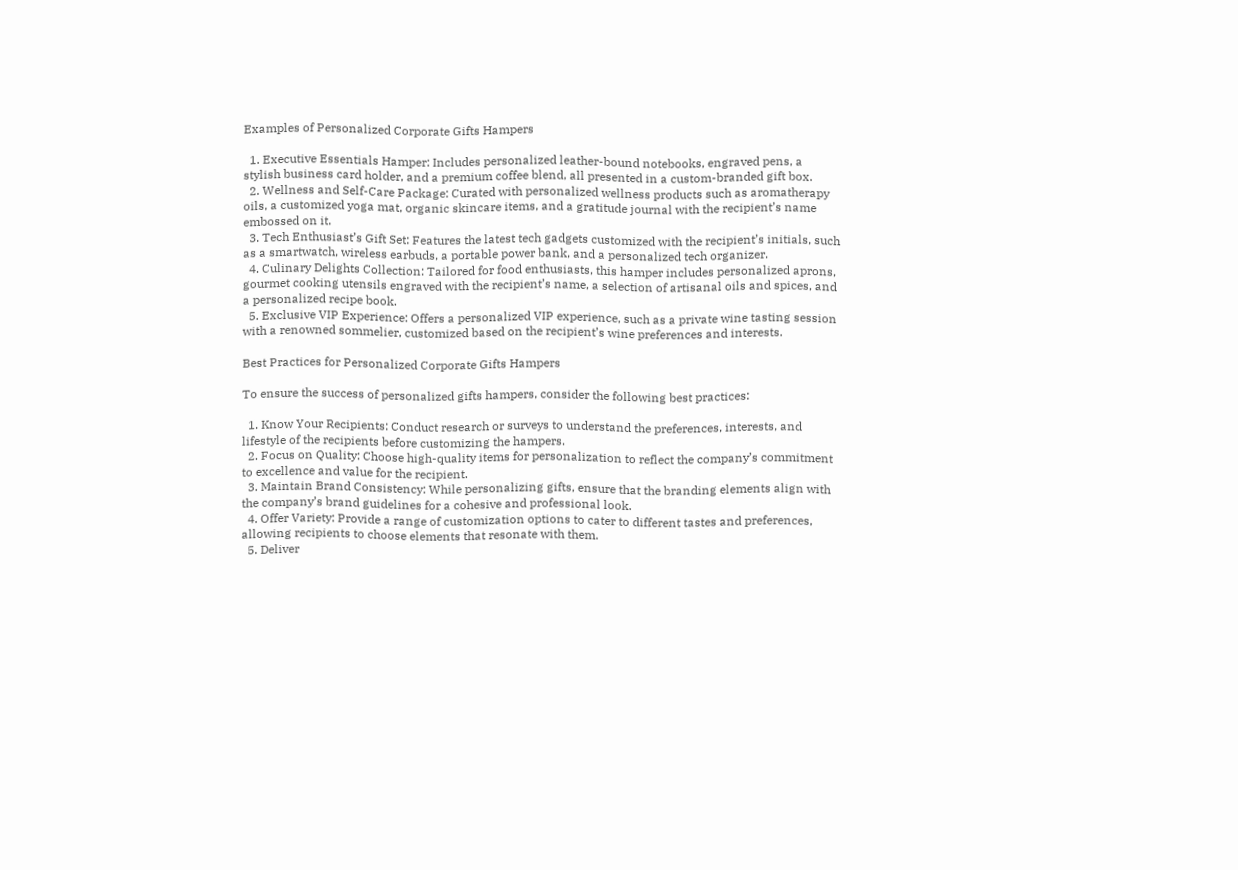Examples of Personalized Corporate Gifts Hampers

  1. Executive Essentials Hamper: Includes personalized leather-bound notebooks, engraved pens, a stylish business card holder, and a premium coffee blend, all presented in a custom-branded gift box.
  2. Wellness and Self-Care Package: Curated with personalized wellness products such as aromatherapy oils, a customized yoga mat, organic skincare items, and a gratitude journal with the recipient’s name embossed on it.
  3. Tech Enthusiast’s Gift Set: Features the latest tech gadgets customized with the recipient’s initials, such as a smartwatch, wireless earbuds, a portable power bank, and a personalized tech organizer.
  4. Culinary Delights Collection: Tailored for food enthusiasts, this hamper includes personalized aprons, gourmet cooking utensils engraved with the recipient’s name, a selection of artisanal oils and spices, and a personalized recipe book.
  5. Exclusive VIP Experience: Offers a personalized VIP experience, such as a private wine tasting session with a renowned sommelier, customized based on the recipient’s wine preferences and interests.

Best Practices for Personalized Corporate Gifts Hampers

To ensure the success of personalized gifts hampers, consider the following best practices:

  1. Know Your Recipients: Conduct research or surveys to understand the preferences, interests, and lifestyle of the recipients before customizing the hampers.
  2. Focus on Quality: Choose high-quality items for personalization to reflect the company’s commitment to excellence and value for the recipient.
  3. Maintain Brand Consistency: While personalizing gifts, ensure that the branding elements align with the company’s brand guidelines for a cohesive and professional look.
  4. Offer Variety: Provide a range of customization options to cater to different tastes and preferences, allowing recipients to choose elements that resonate with them.
  5. Deliver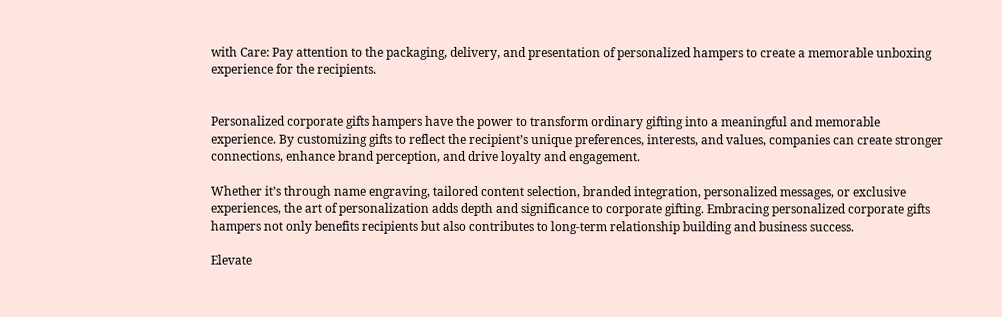with Care: Pay attention to the packaging, delivery, and presentation of personalized hampers to create a memorable unboxing experience for the recipients.


Personalized corporate gifts hampers have the power to transform ordinary gifting into a meaningful and memorable experience. By customizing gifts to reflect the recipient’s unique preferences, interests, and values, companies can create stronger connections, enhance brand perception, and drive loyalty and engagement.

Whether it’s through name engraving, tailored content selection, branded integration, personalized messages, or exclusive experiences, the art of personalization adds depth and significance to corporate gifting. Embracing personalized corporate gifts hampers not only benefits recipients but also contributes to long-term relationship building and business success.

Elevate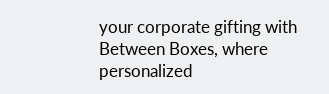your corporate gifting with Between Boxes, where personalized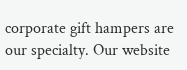corporate gift hampers are our specialty. Our website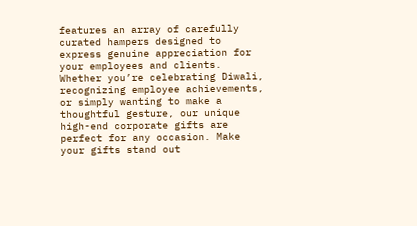features an array of carefully curated hampers designed to express genuine appreciation for your employees and clients. Whether you’re celebrating Diwali, recognizing employee achievements, or simply wanting to make a thoughtful gesture, our unique high-end corporate gifts are perfect for any occasion. Make your gifts stand out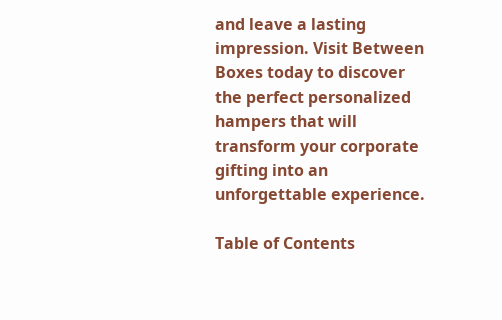and leave a lasting impression. Visit Between Boxes today to discover the perfect personalized hampers that will transform your corporate gifting into an unforgettable experience.

Table of Contents